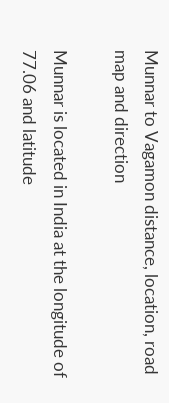Munnar to Vagamon distance, location, road map and direction

Munnar is located in India at the longitude of 77.06 and latitude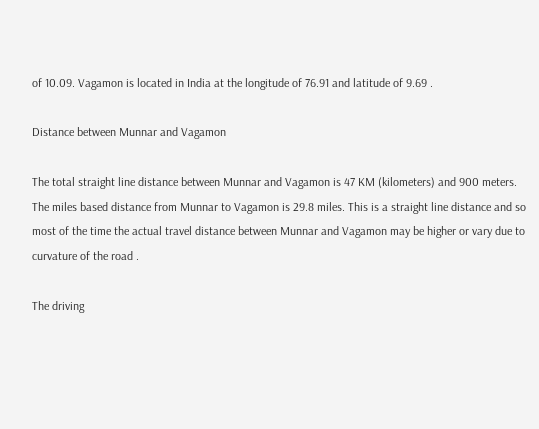of 10.09. Vagamon is located in India at the longitude of 76.91 and latitude of 9.69 .

Distance between Munnar and Vagamon

The total straight line distance between Munnar and Vagamon is 47 KM (kilometers) and 900 meters. The miles based distance from Munnar to Vagamon is 29.8 miles. This is a straight line distance and so most of the time the actual travel distance between Munnar and Vagamon may be higher or vary due to curvature of the road .

The driving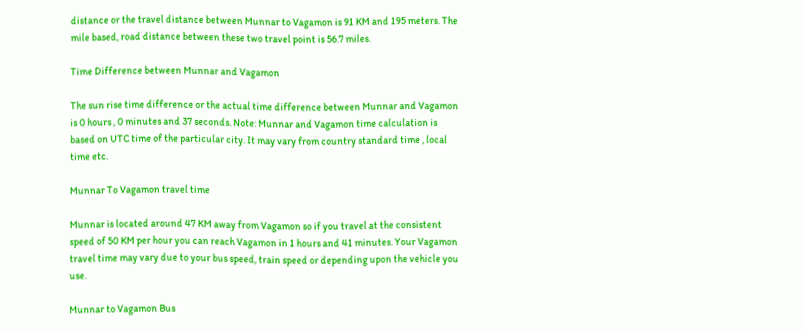distance or the travel distance between Munnar to Vagamon is 91 KM and 195 meters. The mile based, road distance between these two travel point is 56.7 miles.

Time Difference between Munnar and Vagamon

The sun rise time difference or the actual time difference between Munnar and Vagamon is 0 hours , 0 minutes and 37 seconds. Note: Munnar and Vagamon time calculation is based on UTC time of the particular city. It may vary from country standard time , local time etc.

Munnar To Vagamon travel time

Munnar is located around 47 KM away from Vagamon so if you travel at the consistent speed of 50 KM per hour you can reach Vagamon in 1 hours and 41 minutes. Your Vagamon travel time may vary due to your bus speed, train speed or depending upon the vehicle you use.

Munnar to Vagamon Bus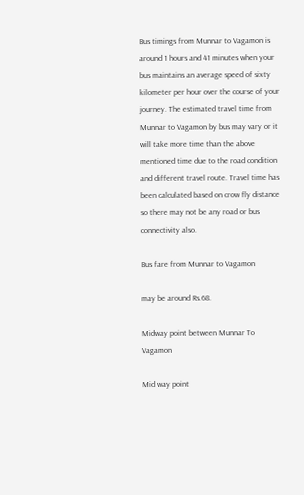Bus timings from Munnar to Vagamon is around 1 hours and 41 minutes when your bus maintains an average speed of sixty kilometer per hour over the course of your journey. The estimated travel time from Munnar to Vagamon by bus may vary or it will take more time than the above mentioned time due to the road condition and different travel route. Travel time has been calculated based on crow fly distance so there may not be any road or bus connectivity also.

Bus fare from Munnar to Vagamon

may be around Rs.68.

Midway point between Munnar To Vagamon

Mid way point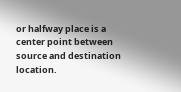or halfway place is a center point between source and destination location.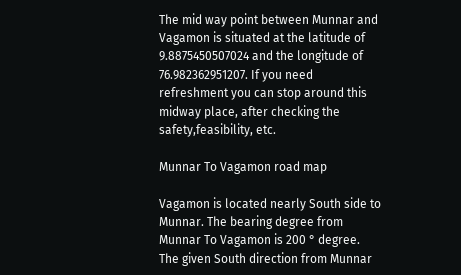The mid way point between Munnar and Vagamon is situated at the latitude of 9.8875450507024 and the longitude of 76.982362951207. If you need refreshment you can stop around this midway place, after checking the safety,feasibility, etc.

Munnar To Vagamon road map

Vagamon is located nearly South side to Munnar. The bearing degree from Munnar To Vagamon is 200 ° degree. The given South direction from Munnar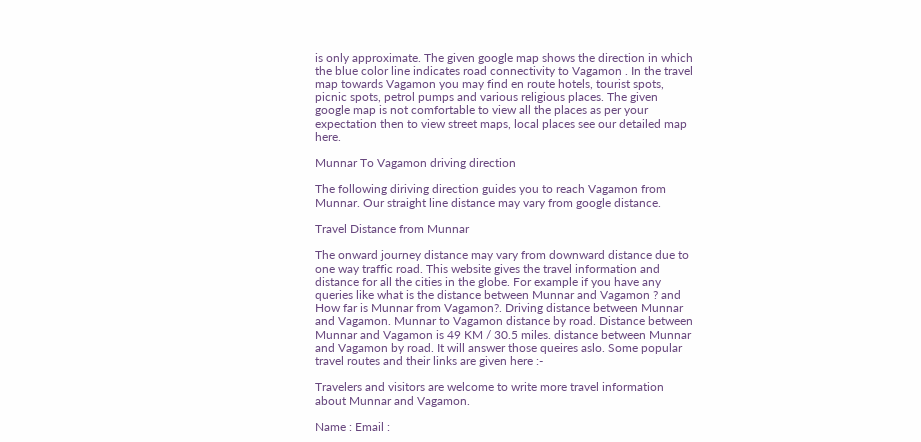is only approximate. The given google map shows the direction in which the blue color line indicates road connectivity to Vagamon . In the travel map towards Vagamon you may find en route hotels, tourist spots, picnic spots, petrol pumps and various religious places. The given google map is not comfortable to view all the places as per your expectation then to view street maps, local places see our detailed map here.

Munnar To Vagamon driving direction

The following diriving direction guides you to reach Vagamon from Munnar. Our straight line distance may vary from google distance.

Travel Distance from Munnar

The onward journey distance may vary from downward distance due to one way traffic road. This website gives the travel information and distance for all the cities in the globe. For example if you have any queries like what is the distance between Munnar and Vagamon ? and How far is Munnar from Vagamon?. Driving distance between Munnar and Vagamon. Munnar to Vagamon distance by road. Distance between Munnar and Vagamon is 49 KM / 30.5 miles. distance between Munnar and Vagamon by road. It will answer those queires aslo. Some popular travel routes and their links are given here :-

Travelers and visitors are welcome to write more travel information about Munnar and Vagamon.

Name : Email :